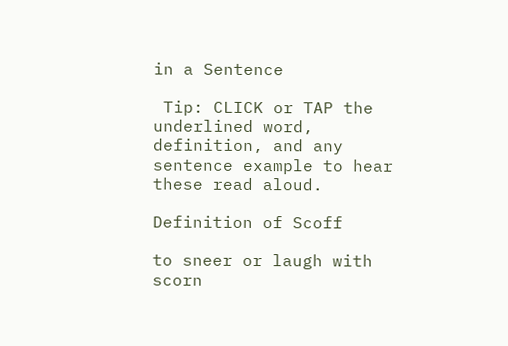in a Sentence

 Tip: CLICK or TAP the underlined word, definition, and any sentence example to hear these read aloud.

Definition of Scoff

to sneer or laugh with scorn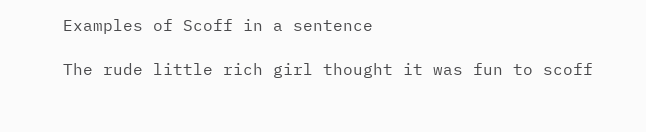Examples of Scoff in a sentence

The rude little rich girl thought it was fun to scoff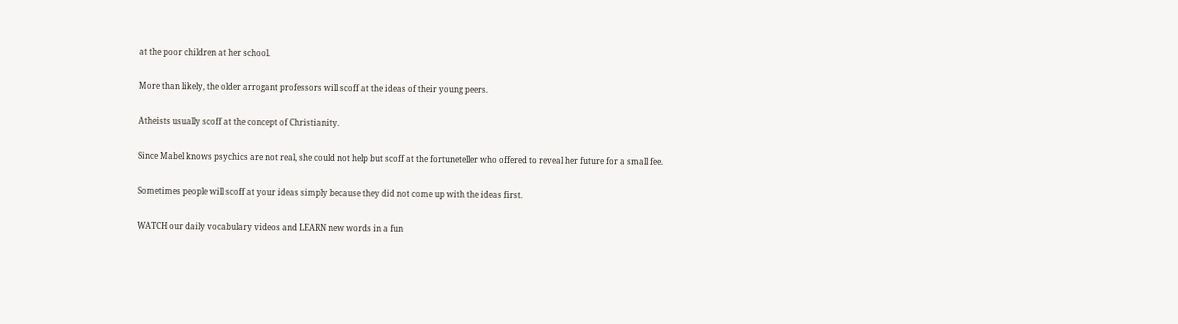at the poor children at her school.

More than likely, the older arrogant professors will scoff at the ideas of their young peers.

Atheists usually scoff at the concept of Christianity.

Since Mabel knows psychics are not real, she could not help but scoff at the fortuneteller who offered to reveal her future for a small fee.

Sometimes people will scoff at your ideas simply because they did not come up with the ideas first.

WATCH our daily vocabulary videos and LEARN new words in a fun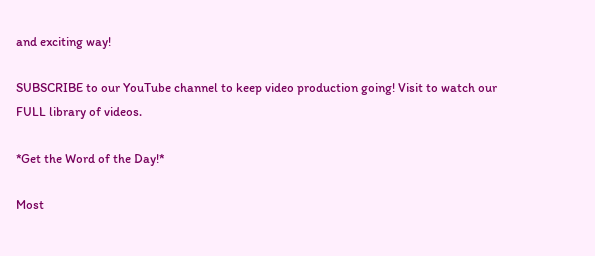and exciting way!

SUBSCRIBE to our YouTube channel to keep video production going! Visit to watch our FULL library of videos.

*Get the Word of the Day!*

Most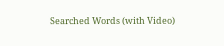Searched Words (with Video)